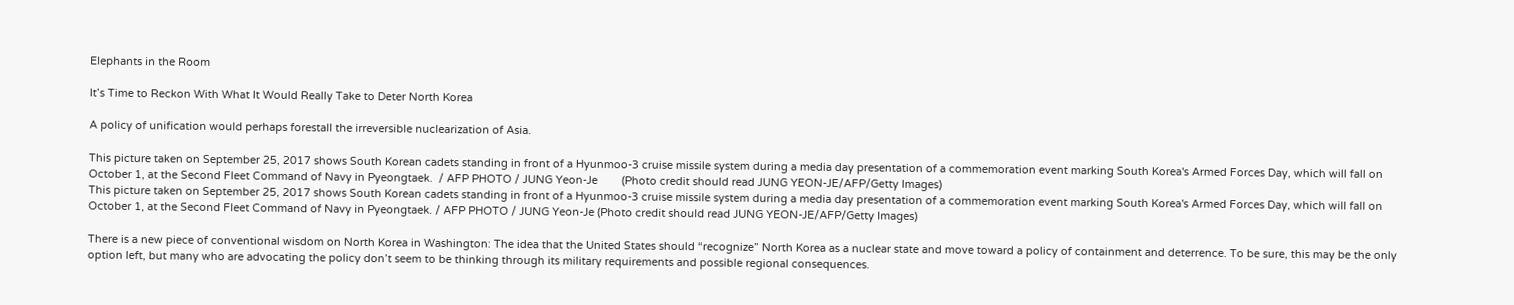Elephants in the Room

It’s Time to Reckon With What It Would Really Take to Deter North Korea

A policy of unification would perhaps forestall the irreversible nuclearization of Asia.

This picture taken on September 25, 2017 shows South Korean cadets standing in front of a Hyunmoo-3 cruise missile system during a media day presentation of a commemoration event marking South Korea's Armed Forces Day, which will fall on October 1, at the Second Fleet Command of Navy in Pyeongtaek.  / AFP PHOTO / JUNG Yeon-Je        (Photo credit should read JUNG YEON-JE/AFP/Getty Images)
This picture taken on September 25, 2017 shows South Korean cadets standing in front of a Hyunmoo-3 cruise missile system during a media day presentation of a commemoration event marking South Korea's Armed Forces Day, which will fall on October 1, at the Second Fleet Command of Navy in Pyeongtaek. / AFP PHOTO / JUNG Yeon-Je (Photo credit should read JUNG YEON-JE/AFP/Getty Images)

There is a new piece of conventional wisdom on North Korea in Washington: The idea that the United States should “recognize” North Korea as a nuclear state and move toward a policy of containment and deterrence. To be sure, this may be the only option left, but many who are advocating the policy don’t seem to be thinking through its military requirements and possible regional consequences.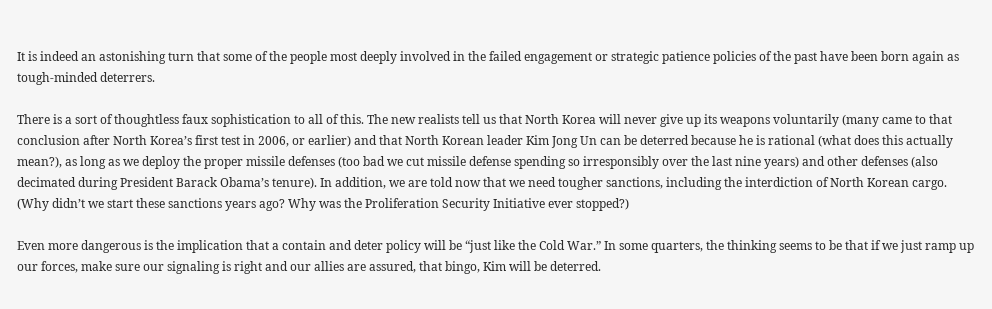It is indeed an astonishing turn that some of the people most deeply involved in the failed engagement or strategic patience policies of the past have been born again as tough-minded deterrers.

There is a sort of thoughtless faux sophistication to all of this. The new realists tell us that North Korea will never give up its weapons voluntarily (many came to that conclusion after North Korea’s first test in 2006, or earlier) and that North Korean leader Kim Jong Un can be deterred because he is rational (what does this actually mean?), as long as we deploy the proper missile defenses (too bad we cut missile defense spending so irresponsibly over the last nine years) and other defenses (also decimated during President Barack Obama’s tenure). In addition, we are told now that we need tougher sanctions, including the interdiction of North Korean cargo. (Why didn’t we start these sanctions years ago? Why was the Proliferation Security Initiative ever stopped?)

Even more dangerous is the implication that a contain and deter policy will be “just like the Cold War.” In some quarters, the thinking seems to be that if we just ramp up our forces, make sure our signaling is right and our allies are assured, that bingo, Kim will be deterred.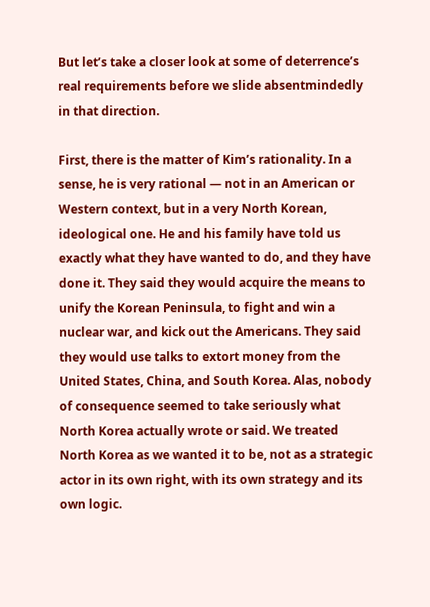But let’s take a closer look at some of deterrence’s real requirements before we slide absentmindedly in that direction.

First, there is the matter of Kim’s rationality. In a sense, he is very rational — not in an American or Western context, but in a very North Korean, ideological one. He and his family have told us exactly what they have wanted to do, and they have done it. They said they would acquire the means to unify the Korean Peninsula, to fight and win a nuclear war, and kick out the Americans. They said they would use talks to extort money from the United States, China, and South Korea. Alas, nobody of consequence seemed to take seriously what North Korea actually wrote or said. We treated North Korea as we wanted it to be, not as a strategic actor in its own right, with its own strategy and its own logic.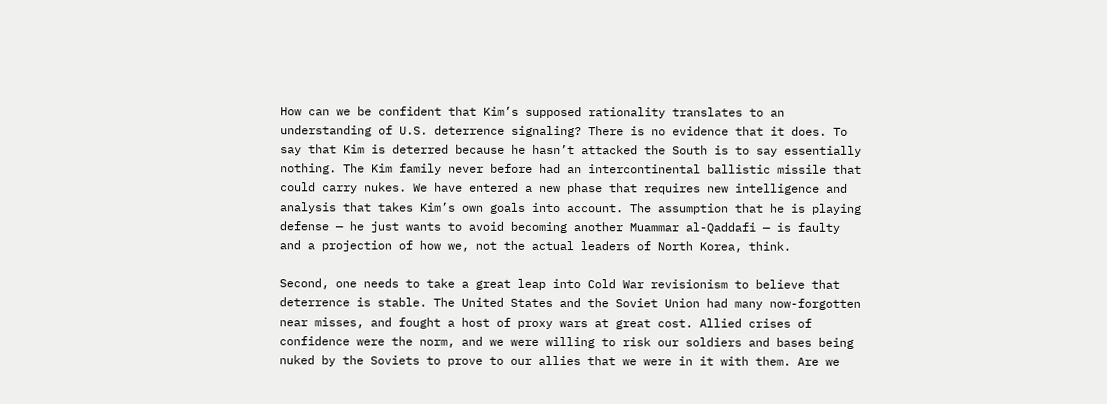How can we be confident that Kim’s supposed rationality translates to an understanding of U.S. deterrence signaling? There is no evidence that it does. To say that Kim is deterred because he hasn’t attacked the South is to say essentially nothing. The Kim family never before had an intercontinental ballistic missile that could carry nukes. We have entered a new phase that requires new intelligence and analysis that takes Kim’s own goals into account. The assumption that he is playing defense — he just wants to avoid becoming another Muammar al-Qaddafi — is faulty and a projection of how we, not the actual leaders of North Korea, think.

Second, one needs to take a great leap into Cold War revisionism to believe that deterrence is stable. The United States and the Soviet Union had many now-forgotten near misses, and fought a host of proxy wars at great cost. Allied crises of confidence were the norm, and we were willing to risk our soldiers and bases being nuked by the Soviets to prove to our allies that we were in it with them. Are we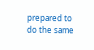prepared to do the same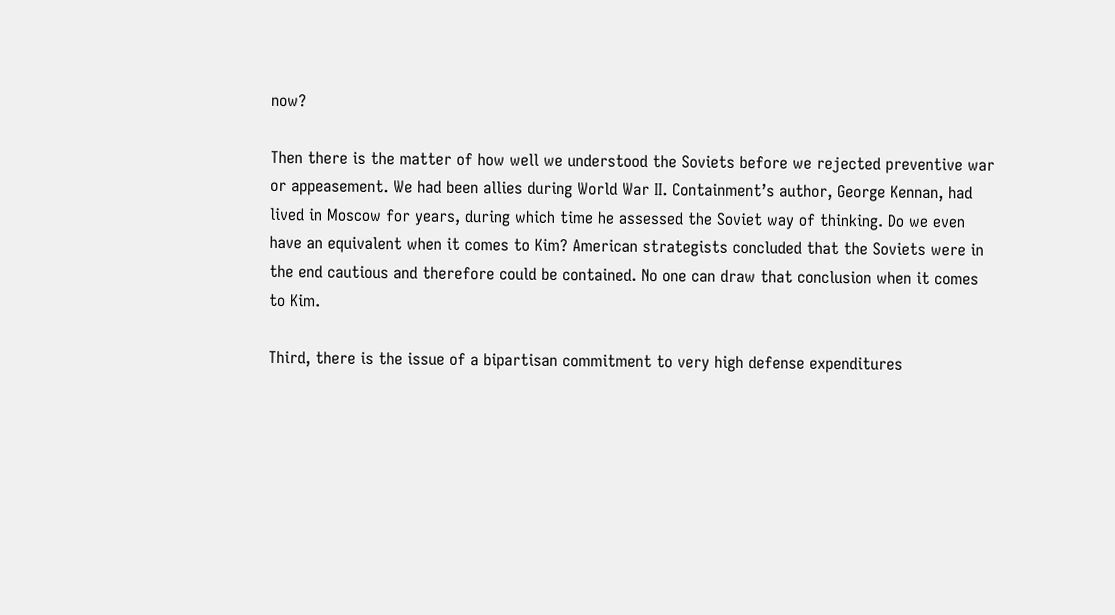now?

Then there is the matter of how well we understood the Soviets before we rejected preventive war or appeasement. We had been allies during World War II. Containment’s author, George Kennan, had lived in Moscow for years, during which time he assessed the Soviet way of thinking. Do we even have an equivalent when it comes to Kim? American strategists concluded that the Soviets were in the end cautious and therefore could be contained. No one can draw that conclusion when it comes to Kim.

Third, there is the issue of a bipartisan commitment to very high defense expenditures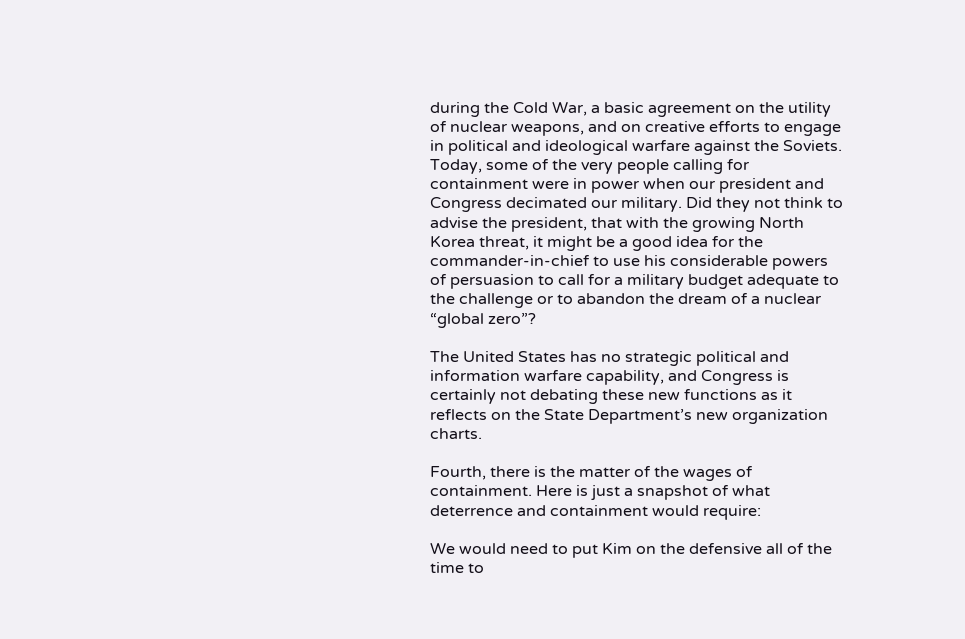during the Cold War, a basic agreement on the utility of nuclear weapons, and on creative efforts to engage in political and ideological warfare against the Soviets. Today, some of the very people calling for containment were in power when our president and Congress decimated our military. Did they not think to advise the president, that with the growing North Korea threat, it might be a good idea for the commander-in-chief to use his considerable powers of persuasion to call for a military budget adequate to the challenge or to abandon the dream of a nuclear “global zero”?

The United States has no strategic political and information warfare capability, and Congress is certainly not debating these new functions as it reflects on the State Department’s new organization charts.

Fourth, there is the matter of the wages of containment. Here is just a snapshot of what deterrence and containment would require:

We would need to put Kim on the defensive all of the time to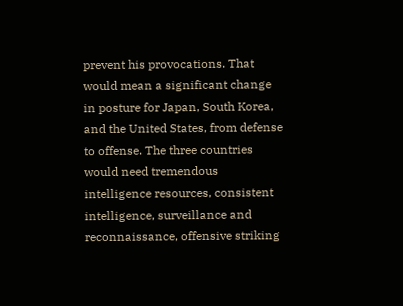prevent his provocations. That would mean a significant change in posture for Japan, South Korea, and the United States, from defense to offense. The three countries would need tremendous intelligence resources, consistent intelligence, surveillance and reconnaissance, offensive striking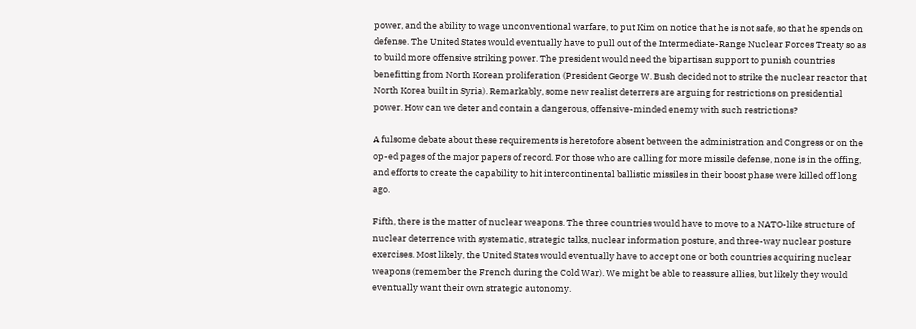power, and the ability to wage unconventional warfare, to put Kim on notice that he is not safe, so that he spends on defense. The United States would eventually have to pull out of the Intermediate-Range Nuclear Forces Treaty so as to build more offensive striking power. The president would need the bipartisan support to punish countries benefitting from North Korean proliferation (President George W. Bush decided not to strike the nuclear reactor that North Korea built in Syria). Remarkably, some new realist deterrers are arguing for restrictions on presidential power. How can we deter and contain a dangerous, offensive-minded enemy with such restrictions?

A fulsome debate about these requirements is heretofore absent between the administration and Congress or on the op-ed pages of the major papers of record. For those who are calling for more missile defense, none is in the offing, and efforts to create the capability to hit intercontinental ballistic missiles in their boost phase were killed off long ago.

Fifth, there is the matter of nuclear weapons. The three countries would have to move to a NATO-like structure of nuclear deterrence with systematic, strategic talks, nuclear information posture, and three-way nuclear posture exercises. Most likely, the United States would eventually have to accept one or both countries acquiring nuclear weapons (remember the French during the Cold War). We might be able to reassure allies, but likely they would eventually want their own strategic autonomy.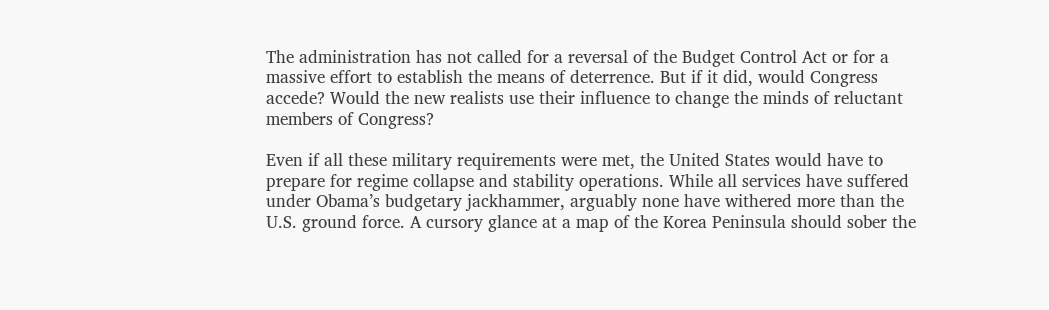The administration has not called for a reversal of the Budget Control Act or for a massive effort to establish the means of deterrence. But if it did, would Congress accede? Would the new realists use their influence to change the minds of reluctant members of Congress?

Even if all these military requirements were met, the United States would have to prepare for regime collapse and stability operations. While all services have suffered under Obama’s budgetary jackhammer, arguably none have withered more than the U.S. ground force. A cursory glance at a map of the Korea Peninsula should sober the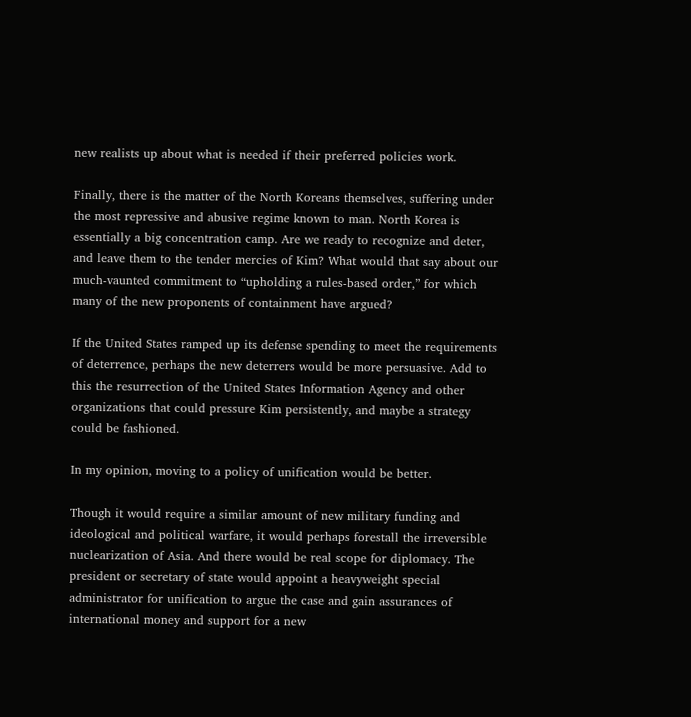new realists up about what is needed if their preferred policies work.

Finally, there is the matter of the North Koreans themselves, suffering under the most repressive and abusive regime known to man. North Korea is essentially a big concentration camp. Are we ready to recognize and deter, and leave them to the tender mercies of Kim? What would that say about our much-vaunted commitment to “upholding a rules-based order,” for which many of the new proponents of containment have argued?

If the United States ramped up its defense spending to meet the requirements of deterrence, perhaps the new deterrers would be more persuasive. Add to this the resurrection of the United States Information Agency and other organizations that could pressure Kim persistently, and maybe a strategy could be fashioned.

In my opinion, moving to a policy of unification would be better.

Though it would require a similar amount of new military funding and ideological and political warfare, it would perhaps forestall the irreversible nuclearization of Asia. And there would be real scope for diplomacy. The president or secretary of state would appoint a heavyweight special administrator for unification to argue the case and gain assurances of international money and support for a new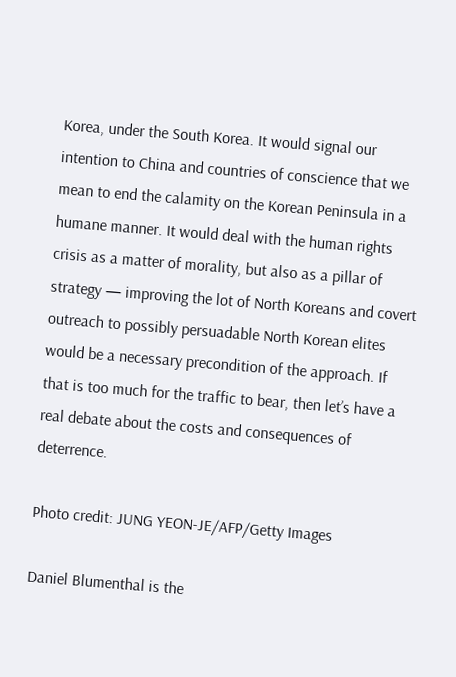Korea, under the South Korea. It would signal our intention to China and countries of conscience that we mean to end the calamity on the Korean Peninsula in a humane manner. It would deal with the human rights crisis as a matter of morality, but also as a pillar of strategy — improving the lot of North Koreans and covert outreach to possibly persuadable North Korean elites would be a necessary precondition of the approach. If that is too much for the traffic to bear, then let’s have a real debate about the costs and consequences of deterrence.

Photo credit: JUNG YEON-JE/AFP/Getty Images

Daniel Blumenthal is the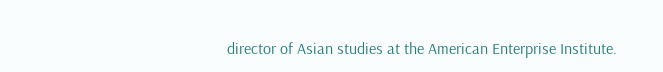director of Asian studies at the American Enterprise Institute.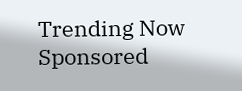Trending Now Sponsored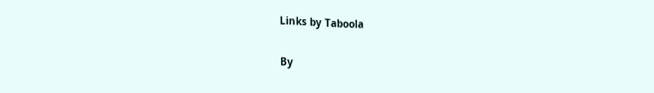Links by Taboola

By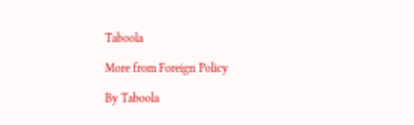Taboola

More from Foreign Policy

By Taboola